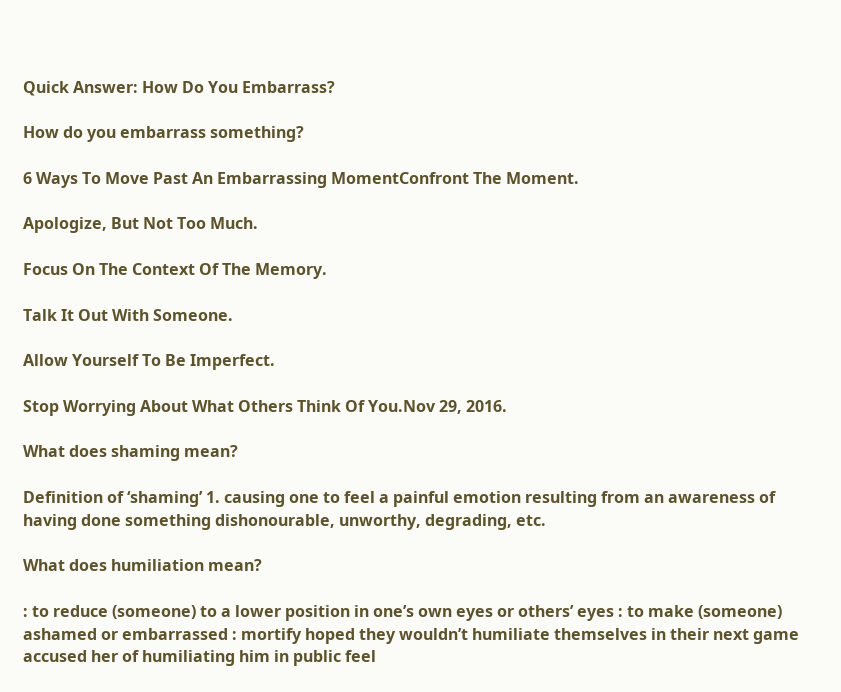Quick Answer: How Do You Embarrass?

How do you embarrass something?

6 Ways To Move Past An Embarrassing MomentConfront The Moment.

Apologize, But Not Too Much.

Focus On The Context Of The Memory.

Talk It Out With Someone.

Allow Yourself To Be Imperfect.

Stop Worrying About What Others Think Of You.Nov 29, 2016.

What does shaming mean?

Definition of ‘shaming’ 1. causing one to feel a painful emotion resulting from an awareness of having done something dishonourable, unworthy, degrading, etc.

What does humiliation mean?

: to reduce (someone) to a lower position in one’s own eyes or others’ eyes : to make (someone) ashamed or embarrassed : mortify hoped they wouldn’t humiliate themselves in their next game accused her of humiliating him in public feel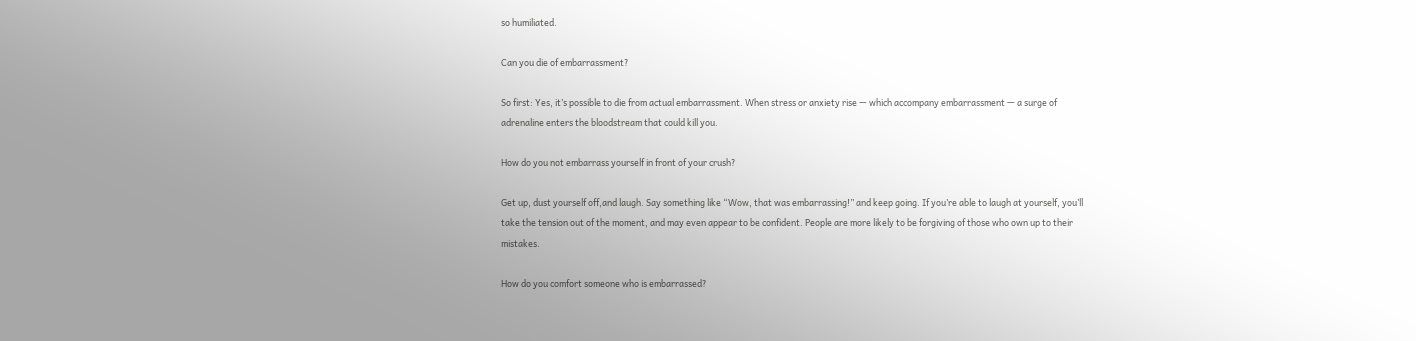so humiliated.

Can you die of embarrassment?

So first: Yes, it’s possible to die from actual embarrassment. When stress or anxiety rise — which accompany embarrassment — a surge of adrenaline enters the bloodstream that could kill you.

How do you not embarrass yourself in front of your crush?

Get up, dust yourself off,and laugh. Say something like “Wow, that was embarrassing!” and keep going. If you’re able to laugh at yourself, you’ll take the tension out of the moment, and may even appear to be confident. People are more likely to be forgiving of those who own up to their mistakes.

How do you comfort someone who is embarrassed?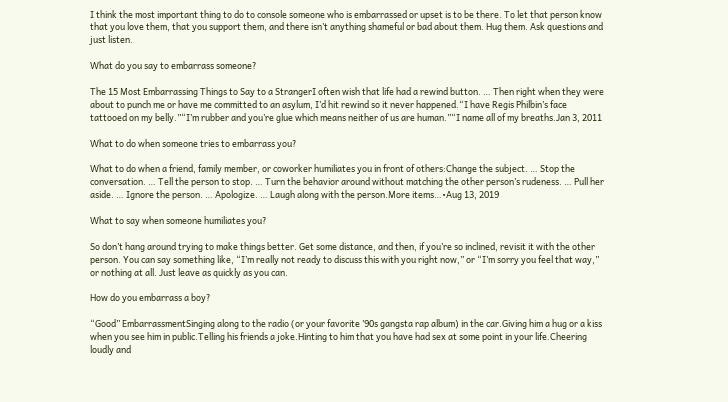I think the most important thing to do to console someone who is embarrassed or upset is to be there. To let that person know that you love them, that you support them, and there isn’t anything shameful or bad about them. Hug them. Ask questions and just listen.

What do you say to embarrass someone?

The 15 Most Embarrassing Things to Say to a StrangerI often wish that life had a rewind button. … Then right when they were about to punch me or have me committed to an asylum, I’d hit rewind so it never happened.“I have Regis Philbin’s face tattooed on my belly.”“I’m rubber and you’re glue which means neither of us are human.”“I name all of my breaths.Jan 3, 2011

What to do when someone tries to embarrass you?

What to do when a friend, family member, or coworker humiliates you in front of others:Change the subject. … Stop the conversation. … Tell the person to stop. … Turn the behavior around without matching the other person’s rudeness. … Pull her aside. … Ignore the person. … Apologize. … Laugh along with the person.More items…•Aug 13, 2019

What to say when someone humiliates you?

So don’t hang around trying to make things better. Get some distance, and then, if you’re so inclined, revisit it with the other person. You can say something like, “I’m really not ready to discuss this with you right now,” or “I’m sorry you feel that way,” or nothing at all. Just leave as quickly as you can.

How do you embarrass a boy?

“Good” EmbarrassmentSinging along to the radio (or your favorite ’90s gangsta rap album) in the car.Giving him a hug or a kiss when you see him in public.Telling his friends a joke.Hinting to him that you have had sex at some point in your life.Cheering loudly and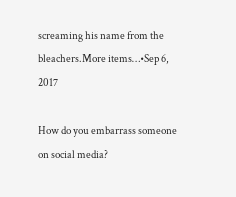screaming his name from the bleachers.More items…•Sep 6, 2017

How do you embarrass someone on social media?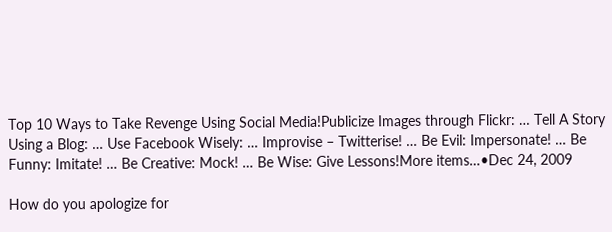Top 10 Ways to Take Revenge Using Social Media!Publicize Images through Flickr: … Tell A Story Using a Blog: … Use Facebook Wisely: … Improvise – Twitterise! … Be Evil: Impersonate! … Be Funny: Imitate! … Be Creative: Mock! … Be Wise: Give Lessons!More items…•Dec 24, 2009

How do you apologize for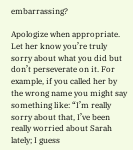embarrassing?

Apologize when appropriate. Let her know you’re truly sorry about what you did but don’t perseverate on it. For example, if you called her by the wrong name you might say something like: “I’m really sorry about that, I’ve been really worried about Sarah lately; I guess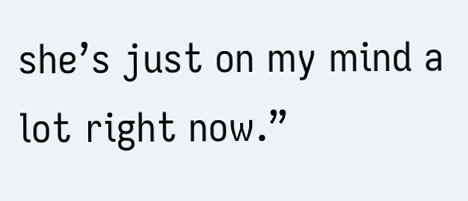she’s just on my mind a lot right now.”